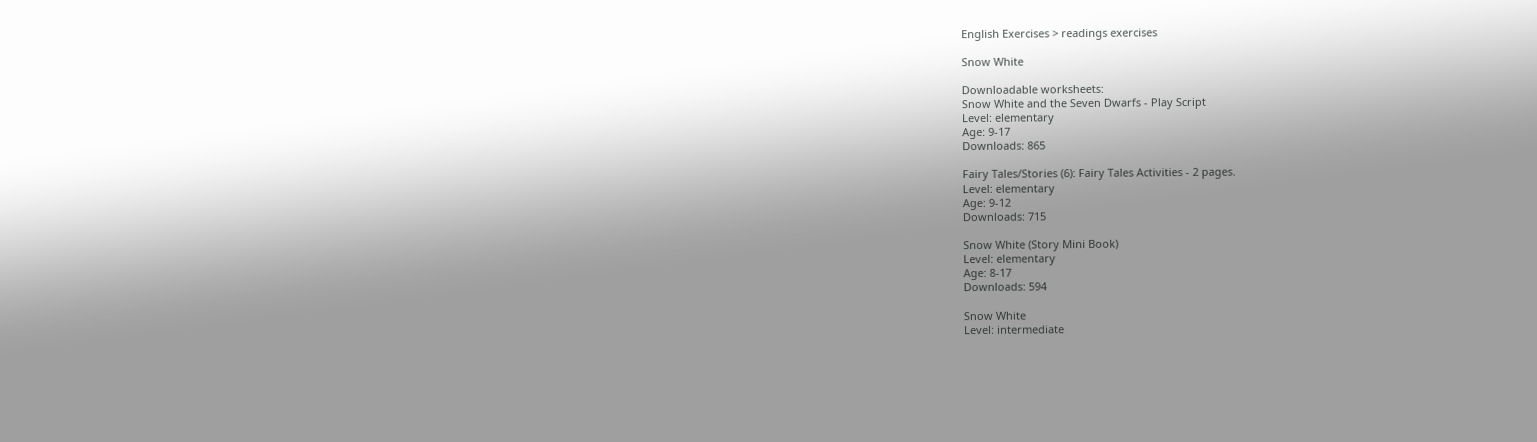English Exercises > readings exercises

Snow White

Downloadable worksheets:
Snow White and the Seven Dwarfs - Play Script
Level: elementary
Age: 9-17
Downloads: 865

Fairy Tales/Stories (6): Fairy Tales Activities - 2 pages.
Level: elementary
Age: 9-12
Downloads: 715

Snow White (Story Mini Book)
Level: elementary
Age: 8-17
Downloads: 594

Snow White
Level: intermediate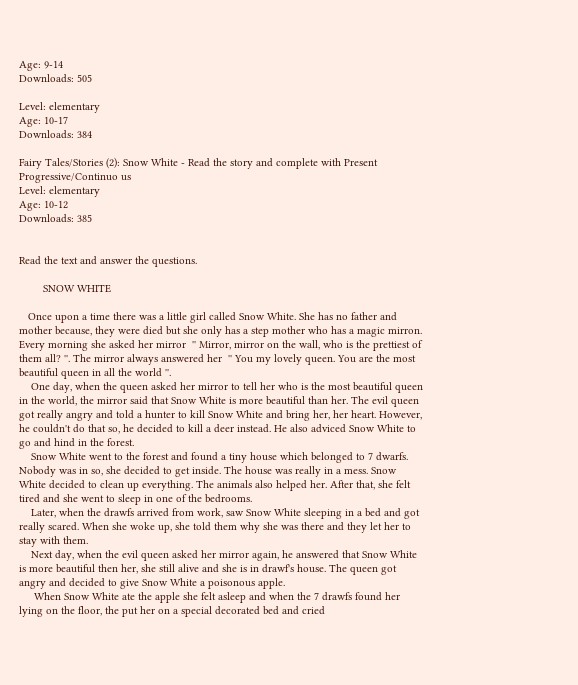Age: 9-14
Downloads: 505

Level: elementary
Age: 10-17
Downloads: 384

Fairy Tales/Stories (2): Snow White - Read the story and complete with Present Progressive/Continuo us
Level: elementary
Age: 10-12
Downloads: 385


Read the text and answer the questions.

        SNOW WHITE

   Once upon a time there was a little girl called Snow White. She has no father and mother because, they were died but she only has a step mother who has a magic mirron. Every morning she asked her mirror  '' Mirror, mirror on the wall, who is the prettiest of them all? ''. The mirror always answered her  '' You my lovely queen. You are the most beautiful queen in all the world ''.
    One day, when the queen asked her mirror to tell her who is the most beautiful queen in the world, the mirror said that Snow White is more beautiful than her. The evil queen got really angry and told a hunter to kill Snow White and bring her, her heart. However, he couldn't do that so, he decided to kill a deer instead. He also adviced Snow White to go and hind in the forest.
    Snow White went to the forest and found a tiny house which belonged to 7 dwarfs. Nobody was in so, she decided to get inside. The house was really in a mess. Snow White decided to clean up everything. The animals also helped her. After that, she felt tired and she went to sleep in one of the bedrooms.
    Later, when the drawfs arrived from work, saw Snow White sleeping in a bed and got really scared. When she woke up, she told them why she was there and they let her to stay with them.
    Next day, when the evil queen asked her mirror again, he answered that Snow White is more beautiful then her, she still alive and she is in drawf's house. The queen got angry and decided to give Snow White a poisonous apple.
     When Snow White ate the apple she felt asleep and when the 7 drawfs found her lying on the floor, the put her on a special decorated bed and cried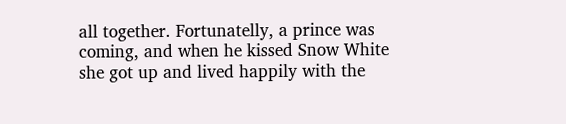all together. Fortunatelly, a prince was coming, and when he kissed Snow White she got up and lived happily with the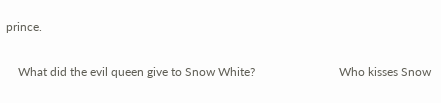prince.

    What did the evil queen give to Snow White?                            Who kisses Snow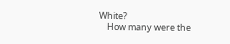White?
    How many were the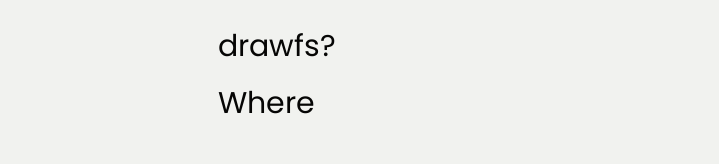drawfs?                                                         Where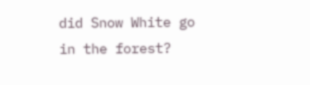did Snow White go in the forest?